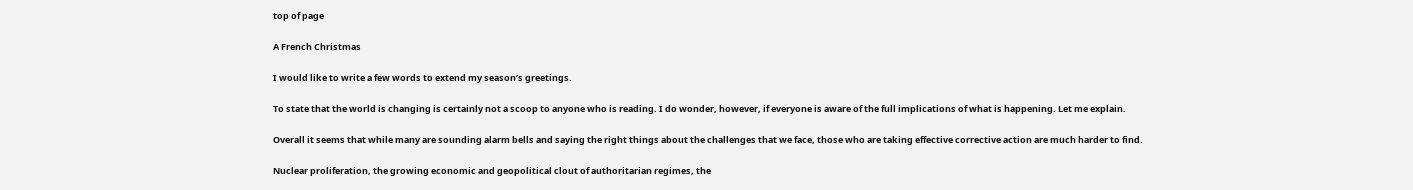top of page

A French Christmas

I would like to write a few words to extend my season’s greetings.

To state that the world is changing is certainly not a scoop to anyone who is reading. I do wonder, however, if everyone is aware of the full implications of what is happening. Let me explain.

Overall it seems that while many are sounding alarm bells and saying the right things about the challenges that we face, those who are taking effective corrective action are much harder to find.

Nuclear proliferation, the growing economic and geopolitical clout of authoritarian regimes, the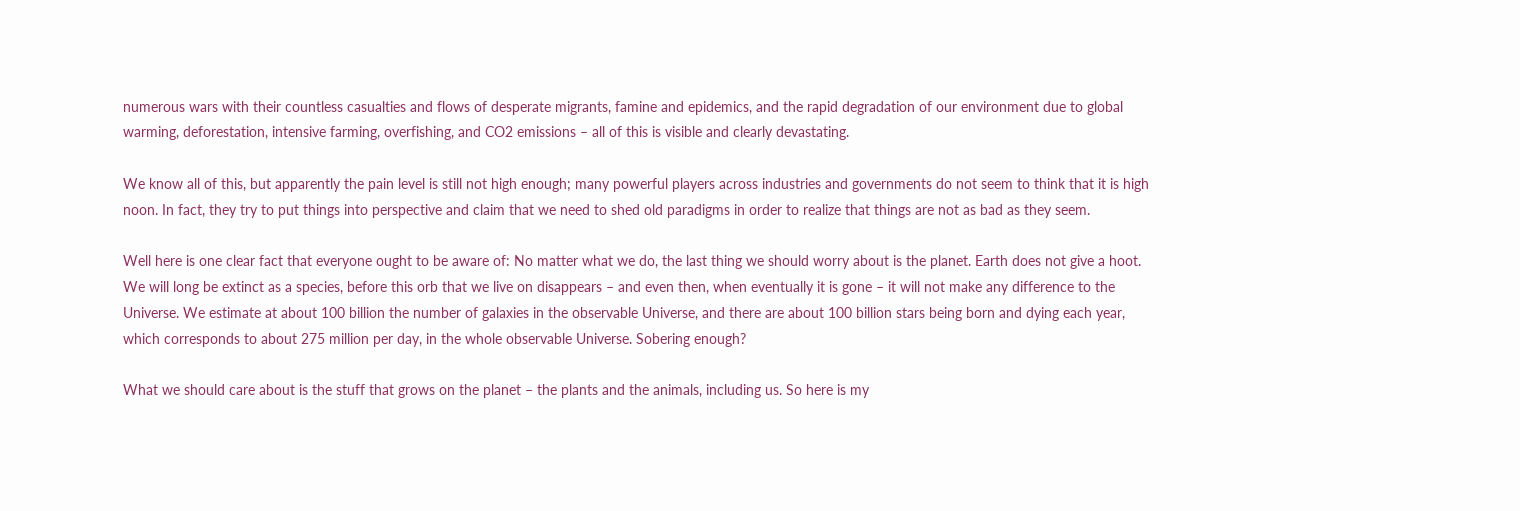numerous wars with their countless casualties and flows of desperate migrants, famine and epidemics, and the rapid degradation of our environment due to global warming, deforestation, intensive farming, overfishing, and CO2 emissions – all of this is visible and clearly devastating.

We know all of this, but apparently the pain level is still not high enough; many powerful players across industries and governments do not seem to think that it is high noon. In fact, they try to put things into perspective and claim that we need to shed old paradigms in order to realize that things are not as bad as they seem.

Well here is one clear fact that everyone ought to be aware of: No matter what we do, the last thing we should worry about is the planet. Earth does not give a hoot. We will long be extinct as a species, before this orb that we live on disappears – and even then, when eventually it is gone – it will not make any difference to the Universe. We estimate at about 100 billion the number of galaxies in the observable Universe, and there are about 100 billion stars being born and dying each year, which corresponds to about 275 million per day, in the whole observable Universe. Sobering enough?

What we should care about is the stuff that grows on the planet – the plants and the animals, including us. So here is my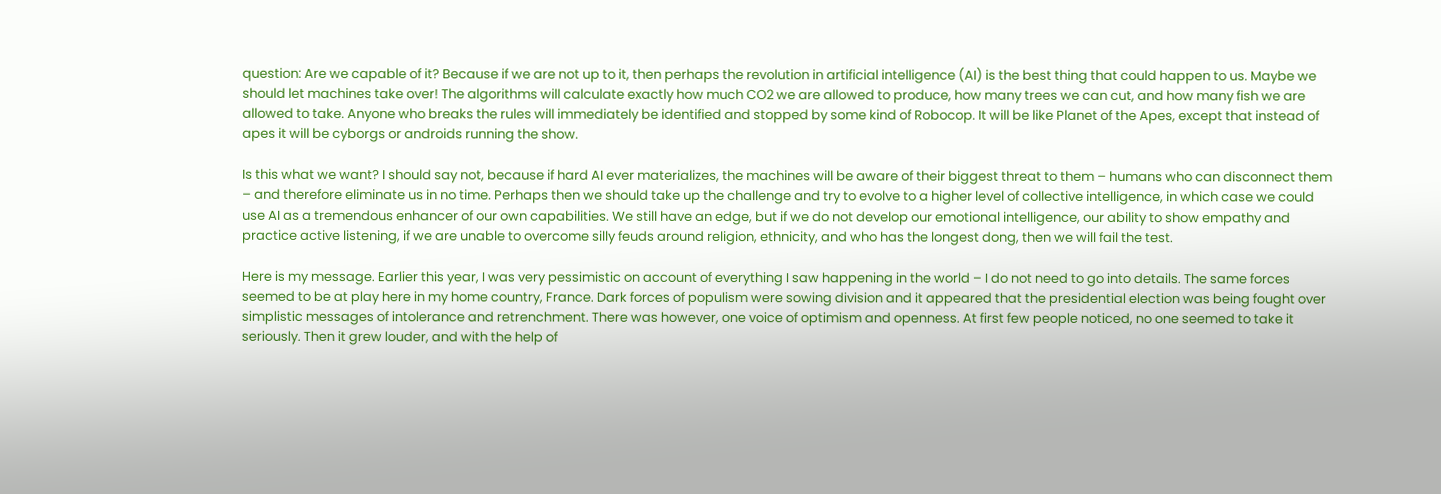question: Are we capable of it? Because if we are not up to it, then perhaps the revolution in artificial intelligence (AI) is the best thing that could happen to us. Maybe we should let machines take over! The algorithms will calculate exactly how much CO2 we are allowed to produce, how many trees we can cut, and how many fish we are allowed to take. Anyone who breaks the rules will immediately be identified and stopped by some kind of Robocop. It will be like Planet of the Apes, except that instead of apes it will be cyborgs or androids running the show.

Is this what we want? I should say not, because if hard AI ever materializes, the machines will be aware of their biggest threat to them – humans who can disconnect them – and therefore eliminate us in no time. Perhaps then we should take up the challenge and try to evolve to a higher level of collective intelligence, in which case we could use AI as a tremendous enhancer of our own capabilities. We still have an edge, but if we do not develop our emotional intelligence, our ability to show empathy and practice active listening, if we are unable to overcome silly feuds around religion, ethnicity, and who has the longest dong, then we will fail the test.

Here is my message. Earlier this year, I was very pessimistic on account of everything I saw happening in the world – I do not need to go into details. The same forces seemed to be at play here in my home country, France. Dark forces of populism were sowing division and it appeared that the presidential election was being fought over simplistic messages of intolerance and retrenchment. There was however, one voice of optimism and openness. At first few people noticed, no one seemed to take it seriously. Then it grew louder, and with the help of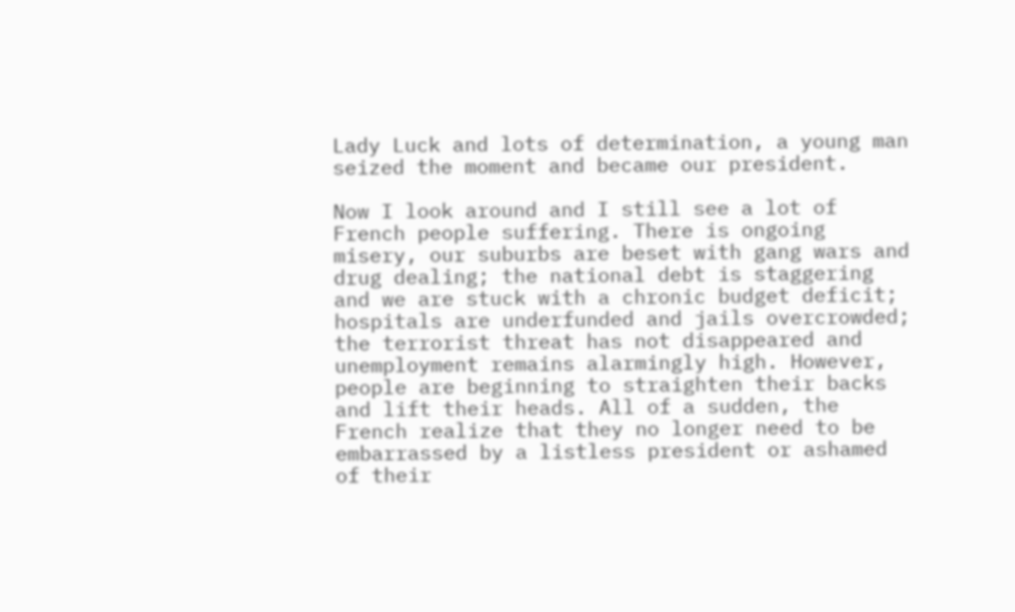Lady Luck and lots of determination, a young man seized the moment and became our president.

Now I look around and I still see a lot of French people suffering. There is ongoing misery, our suburbs are beset with gang wars and drug dealing; the national debt is staggering and we are stuck with a chronic budget deficit; hospitals are underfunded and jails overcrowded; the terrorist threat has not disappeared and unemployment remains alarmingly high. However, people are beginning to straighten their backs and lift their heads. All of a sudden, the French realize that they no longer need to be embarrassed by a listless president or ashamed of their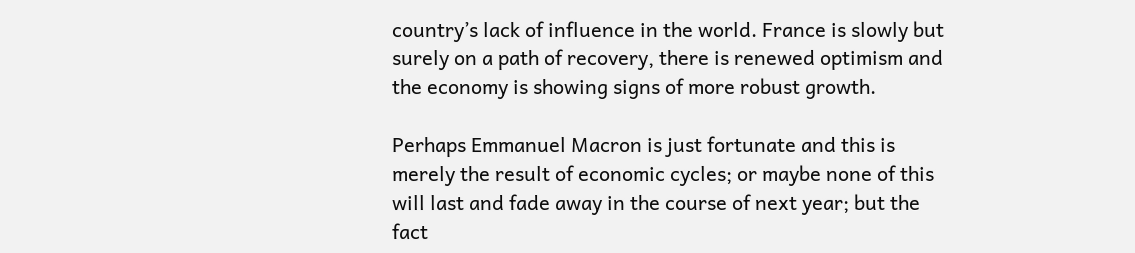country’s lack of influence in the world. France is slowly but surely on a path of recovery, there is renewed optimism and the economy is showing signs of more robust growth.

Perhaps Emmanuel Macron is just fortunate and this is merely the result of economic cycles; or maybe none of this will last and fade away in the course of next year; but the fact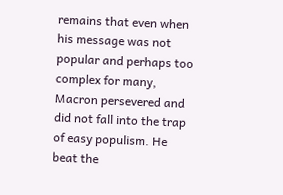remains that even when his message was not popular and perhaps too complex for many, Macron persevered and did not fall into the trap of easy populism. He beat the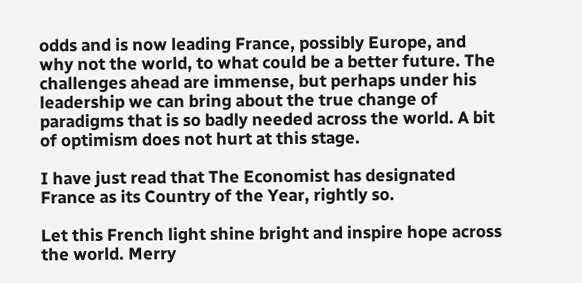odds and is now leading France, possibly Europe, and why not the world, to what could be a better future. The challenges ahead are immense, but perhaps under his leadership we can bring about the true change of paradigms that is so badly needed across the world. A bit of optimism does not hurt at this stage.

I have just read that The Economist has designated France as its Country of the Year, rightly so.

Let this French light shine bright and inspire hope across the world. Merry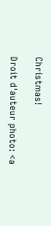Christmas!

Droit d'auteur photo: <a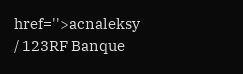href=''>acnaleksy / 123RF Banque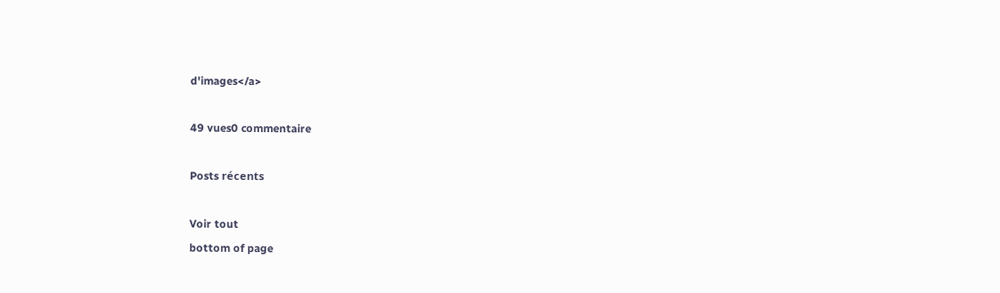d'images</a>

49 vues0 commentaire

Posts récents

Voir tout
bottom of page